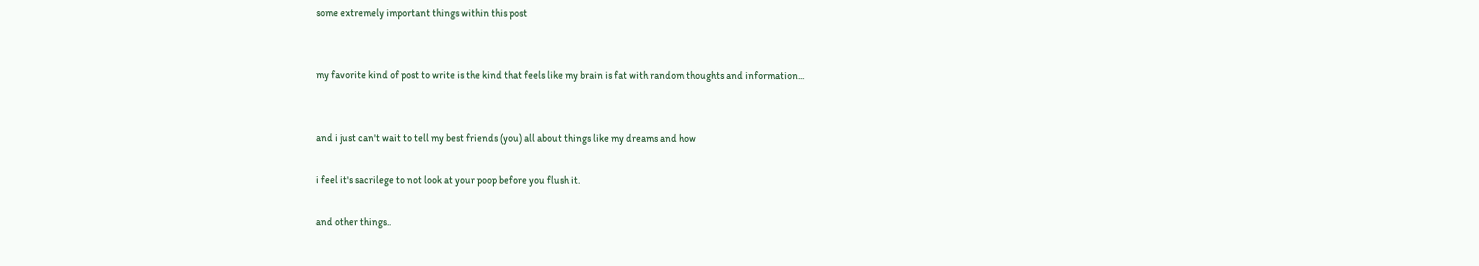some extremely important things within this post


my favorite kind of post to write is the kind that feels like my brain is fat with random thoughts and information...


and i just can't wait to tell my best friends (you) all about things like my dreams and how

i feel it's sacrilege to not look at your poop before you flush it.

and other things..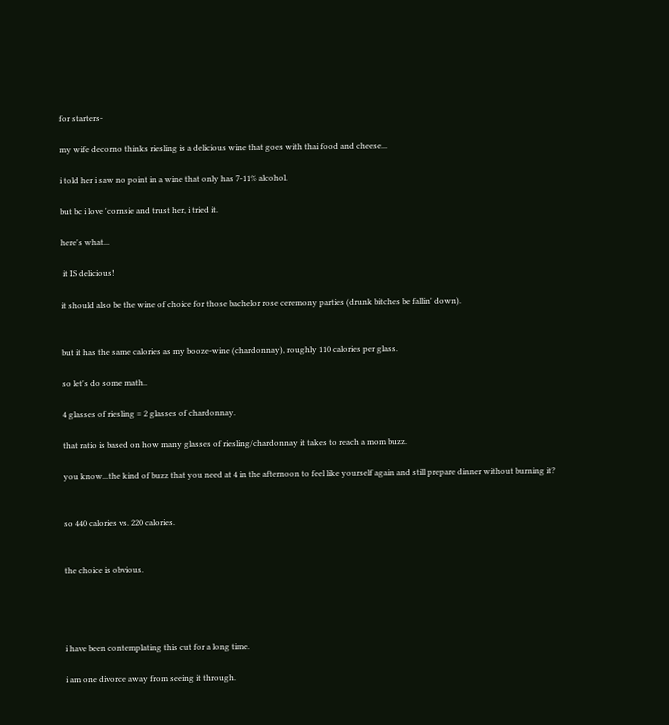for starters-

my wife decorno thinks riesling is a delicious wine that goes with thai food and cheese...

i told her i saw no point in a wine that only has 7-11% alcohol.

but bc i love 'cornsie and trust her, i tried it.

here's what...

 it IS delicious!

it should also be the wine of choice for those bachelor rose ceremony parties (drunk bitches be fallin' down).


but it has the same calories as my booze-wine (chardonnay), roughly 110 calories per glass.

so let's do some math..

4 glasses of riesling = 2 glasses of chardonnay.

that ratio is based on how many glasses of riesling/chardonnay it takes to reach a mom buzz.

you know...the kind of buzz that you need at 4 in the afternoon to feel like yourself again and still prepare dinner without burning it?


so 440 calories vs. 220 calories.


the choice is obvious.




i have been contemplating this cut for a long time.

i am one divorce away from seeing it through.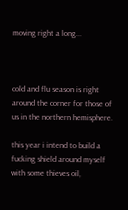moving right a long...



cold and flu season is right around the corner for those of us in the northern hemisphere.

this year i intend to build a fucking shield around myself with some thieves oil,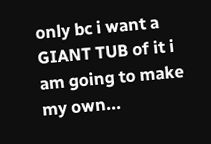only bc i want a GIANT TUB of it i am going to make my own...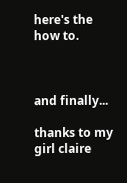here's the how to.



and finally...

thanks to my girl claire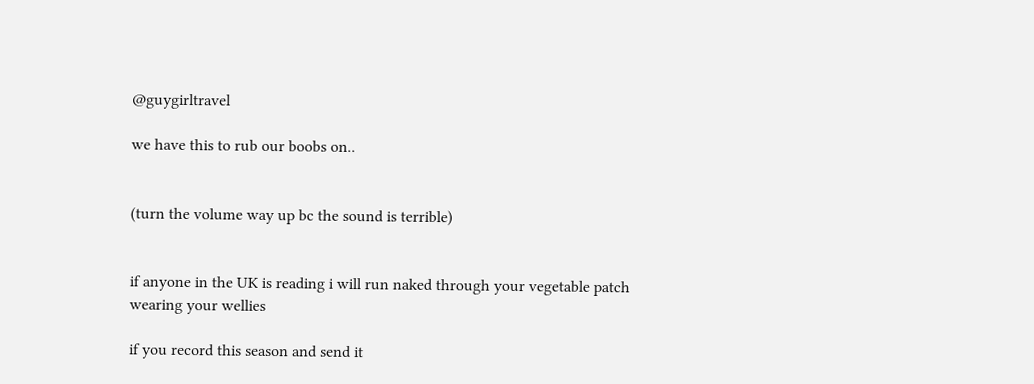@guygirltravel

we have this to rub our boobs on..


(turn the volume way up bc the sound is terrible)


if anyone in the UK is reading i will run naked through your vegetable patch wearing your wellies

if you record this season and send it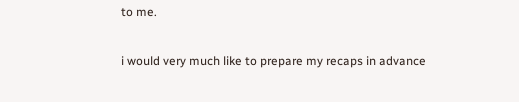to me.

i would very much like to prepare my recaps in advance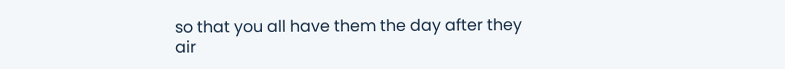so that you all have them the day after they air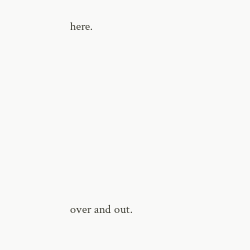here.








over and out.